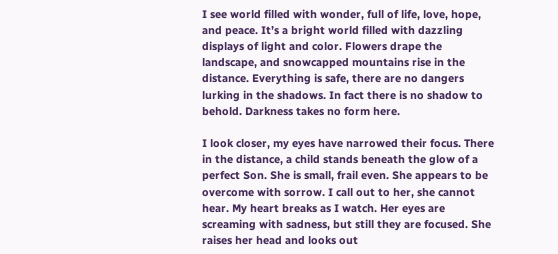I see world filled with wonder, full of life, love, hope, and peace. It’s a bright world filled with dazzling displays of light and color. Flowers drape the landscape, and snowcapped mountains rise in the distance. Everything is safe, there are no dangers lurking in the shadows. In fact there is no shadow to behold. Darkness takes no form here.

I look closer, my eyes have narrowed their focus. There in the distance, a child stands beneath the glow of a perfect Son. She is small, frail even. She appears to be overcome with sorrow. I call out to her, she cannot hear. My heart breaks as I watch. Her eyes are screaming with sadness, but still they are focused. She raises her head and looks out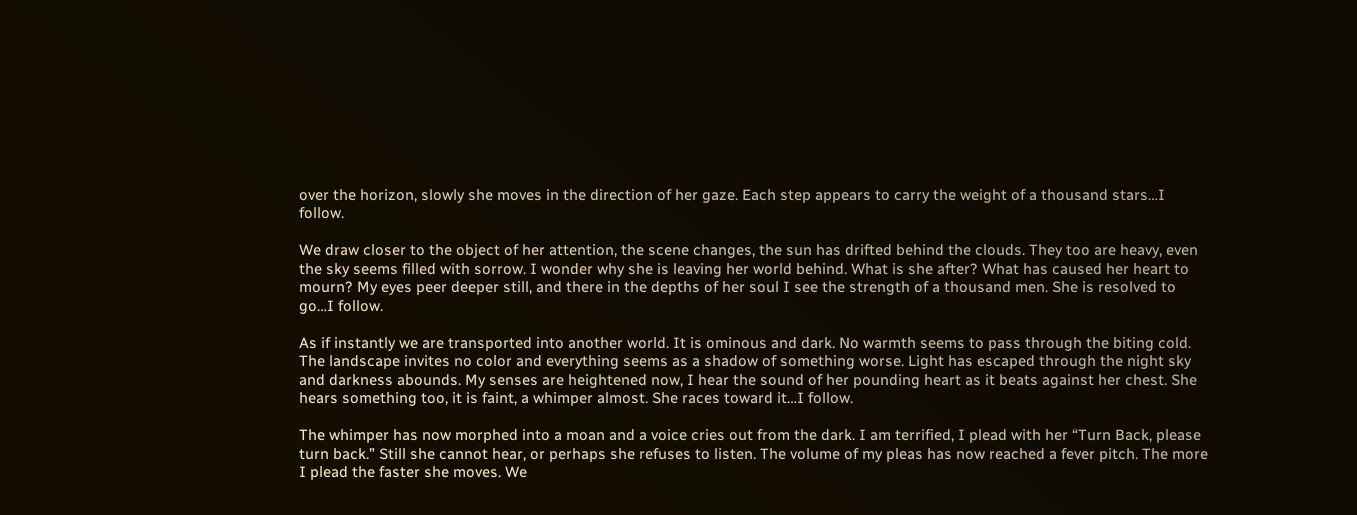over the horizon, slowly she moves in the direction of her gaze. Each step appears to carry the weight of a thousand stars…I follow.

We draw closer to the object of her attention, the scene changes, the sun has drifted behind the clouds. They too are heavy, even the sky seems filled with sorrow. I wonder why she is leaving her world behind. What is she after? What has caused her heart to mourn? My eyes peer deeper still, and there in the depths of her soul I see the strength of a thousand men. She is resolved to go…I follow.

As if instantly we are transported into another world. It is ominous and dark. No warmth seems to pass through the biting cold. The landscape invites no color and everything seems as a shadow of something worse. Light has escaped through the night sky and darkness abounds. My senses are heightened now, I hear the sound of her pounding heart as it beats against her chest. She hears something too, it is faint, a whimper almost. She races toward it…I follow.

The whimper has now morphed into a moan and a voice cries out from the dark. I am terrified, I plead with her “Turn Back, please turn back.” Still she cannot hear, or perhaps she refuses to listen. The volume of my pleas has now reached a fever pitch. The more I plead the faster she moves. We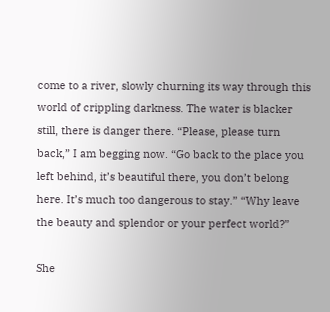come to a river, slowly churning its way through this world of crippling darkness. The water is blacker still, there is danger there. “Please, please turn back,” I am begging now. “Go back to the place you left behind, it’s beautiful there, you don’t belong here. It’s much too dangerous to stay.” “Why leave the beauty and splendor or your perfect world?”

She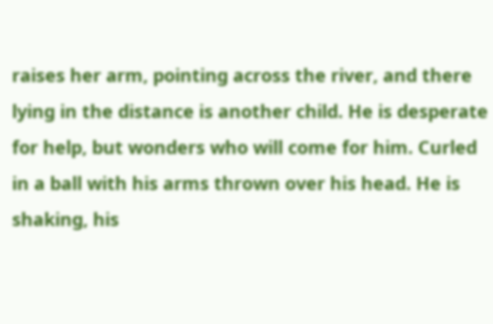raises her arm, pointing across the river, and there lying in the distance is another child. He is desperate for help, but wonders who will come for him. Curled in a ball with his arms thrown over his head. He is shaking, his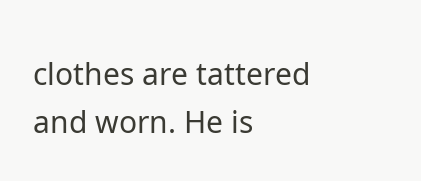clothes are tattered and worn. He is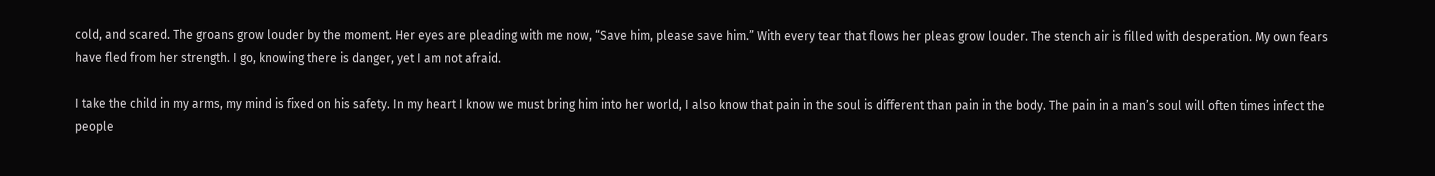cold, and scared. The groans grow louder by the moment. Her eyes are pleading with me now, “Save him, please save him.” With every tear that flows her pleas grow louder. The stench air is filled with desperation. My own fears have fled from her strength. I go, knowing there is danger, yet I am not afraid.

I take the child in my arms, my mind is fixed on his safety. In my heart I know we must bring him into her world, I also know that pain in the soul is different than pain in the body. The pain in a man’s soul will often times infect the people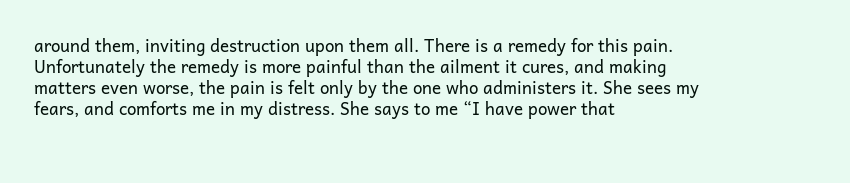around them, inviting destruction upon them all. There is a remedy for this pain. Unfortunately the remedy is more painful than the ailment it cures, and making matters even worse, the pain is felt only by the one who administers it. She sees my fears, and comforts me in my distress. She says to me “I have power that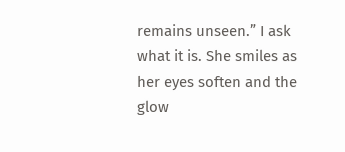remains unseen.” I ask what it is. She smiles as her eyes soften and the glow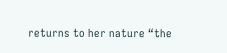returns to her nature “the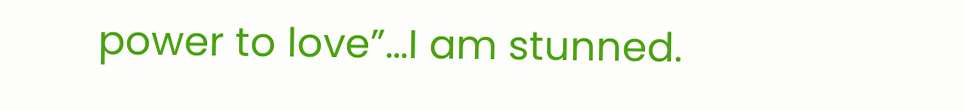power to love”…I am stunned.